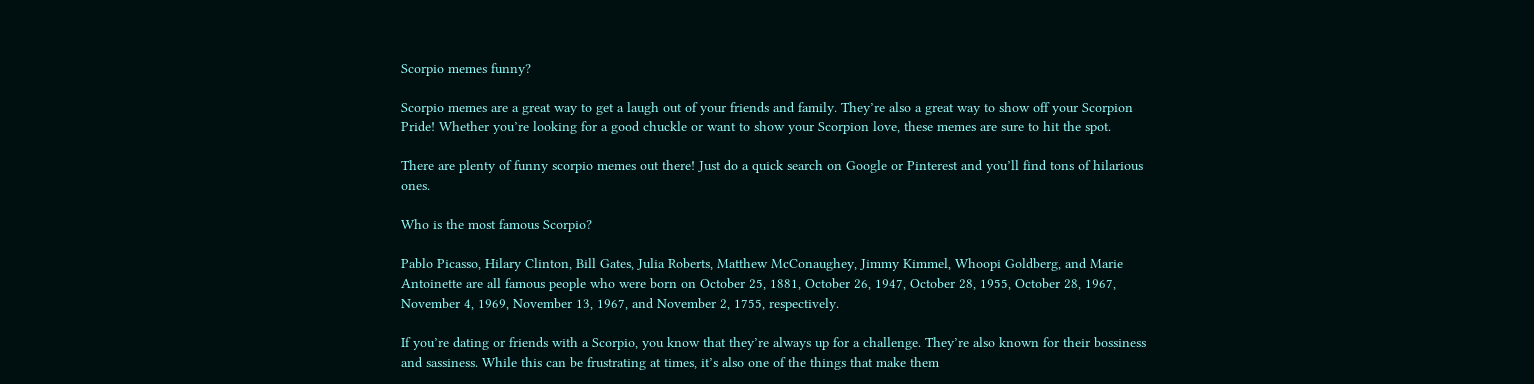Scorpio memes funny?

Scorpio memes are a great way to get a laugh out of your friends and family. They’re also a great way to show off your Scorpion Pride! Whether you’re looking for a good chuckle or want to show your Scorpion love, these memes are sure to hit the spot.

There are plenty of funny scorpio memes out there! Just do a quick search on Google or Pinterest and you’ll find tons of hilarious ones.

Who is the most famous Scorpio?

Pablo Picasso, Hilary Clinton, Bill Gates, Julia Roberts, Matthew McConaughey, Jimmy Kimmel, Whoopi Goldberg, and Marie Antoinette are all famous people who were born on October 25, 1881, October 26, 1947, October 28, 1955, October 28, 1967, November 4, 1969, November 13, 1967, and November 2, 1755, respectively.

If you’re dating or friends with a Scorpio, you know that they’re always up for a challenge. They’re also known for their bossiness and sassiness. While this can be frustrating at times, it’s also one of the things that make them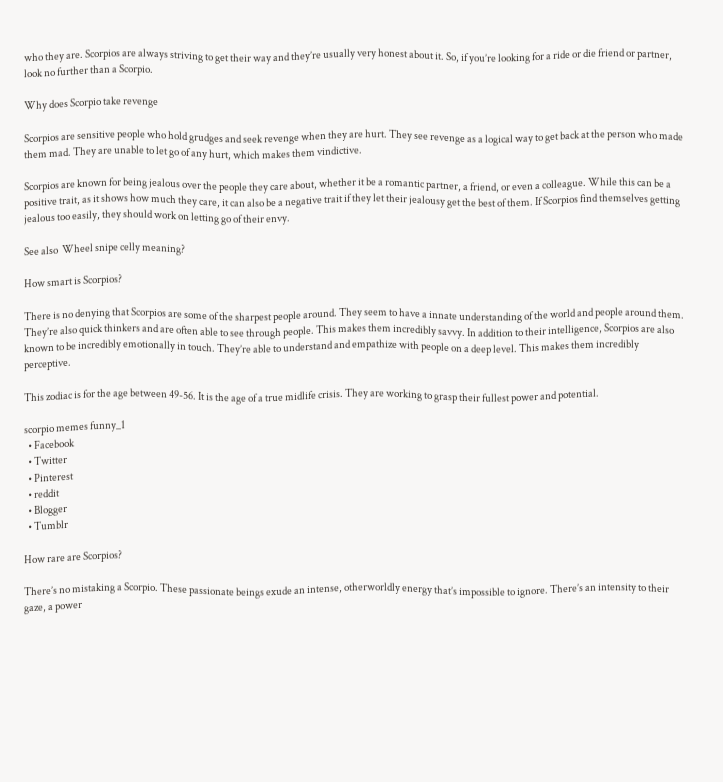who they are. Scorpios are always striving to get their way and they’re usually very honest about it. So, if you’re looking for a ride or die friend or partner, look no further than a Scorpio.

Why does Scorpio take revenge

Scorpios are sensitive people who hold grudges and seek revenge when they are hurt. They see revenge as a logical way to get back at the person who made them mad. They are unable to let go of any hurt, which makes them vindictive.

Scorpios are known for being jealous over the people they care about, whether it be a romantic partner, a friend, or even a colleague. While this can be a positive trait, as it shows how much they care, it can also be a negative trait if they let their jealousy get the best of them. If Scorpios find themselves getting jealous too easily, they should work on letting go of their envy.

See also  Wheel snipe celly meaning?

How smart is Scorpios?

There is no denying that Scorpios are some of the sharpest people around. They seem to have a innate understanding of the world and people around them. They’re also quick thinkers and are often able to see through people. This makes them incredibly savvy. In addition to their intelligence, Scorpios are also known to be incredibly emotionally in touch. They’re able to understand and empathize with people on a deep level. This makes them incredibly perceptive.

This zodiac is for the age between 49-56. It is the age of a true midlife crisis. They are working to grasp their fullest power and potential.

scorpio memes funny_1
  • Facebook
  • Twitter
  • Pinterest
  • reddit
  • Blogger
  • Tumblr

How rare are Scorpios?

There’s no mistaking a Scorpio. These passionate beings exude an intense, otherworldly energy that’s impossible to ignore. There’s an intensity to their gaze, a power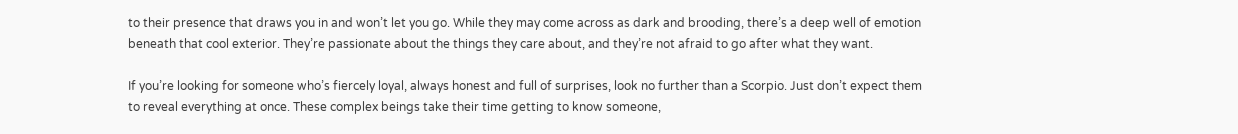to their presence that draws you in and won’t let you go. While they may come across as dark and brooding, there’s a deep well of emotion beneath that cool exterior. They’re passionate about the things they care about, and they’re not afraid to go after what they want.

If you’re looking for someone who’s fiercely loyal, always honest and full of surprises, look no further than a Scorpio. Just don’t expect them to reveal everything at once. These complex beings take their time getting to know someone,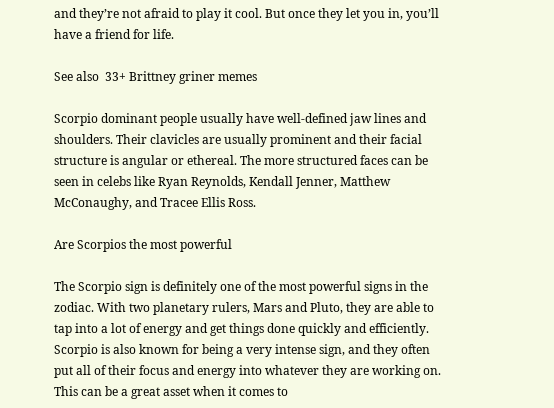and they’re not afraid to play it cool. But once they let you in, you’ll have a friend for life.

See also  33+ Brittney griner memes

Scorpio dominant people usually have well-defined jaw lines and shoulders. Their clavicles are usually prominent and their facial structure is angular or ethereal. The more structured faces can be seen in celebs like Ryan Reynolds, Kendall Jenner, Matthew McConaughy, and Tracee Ellis Ross.

Are Scorpios the most powerful

The Scorpio sign is definitely one of the most powerful signs in the zodiac. With two planetary rulers, Mars and Pluto, they are able to tap into a lot of energy and get things done quickly and efficiently. Scorpio is also known for being a very intense sign, and they often put all of their focus and energy into whatever they are working on. This can be a great asset when it comes to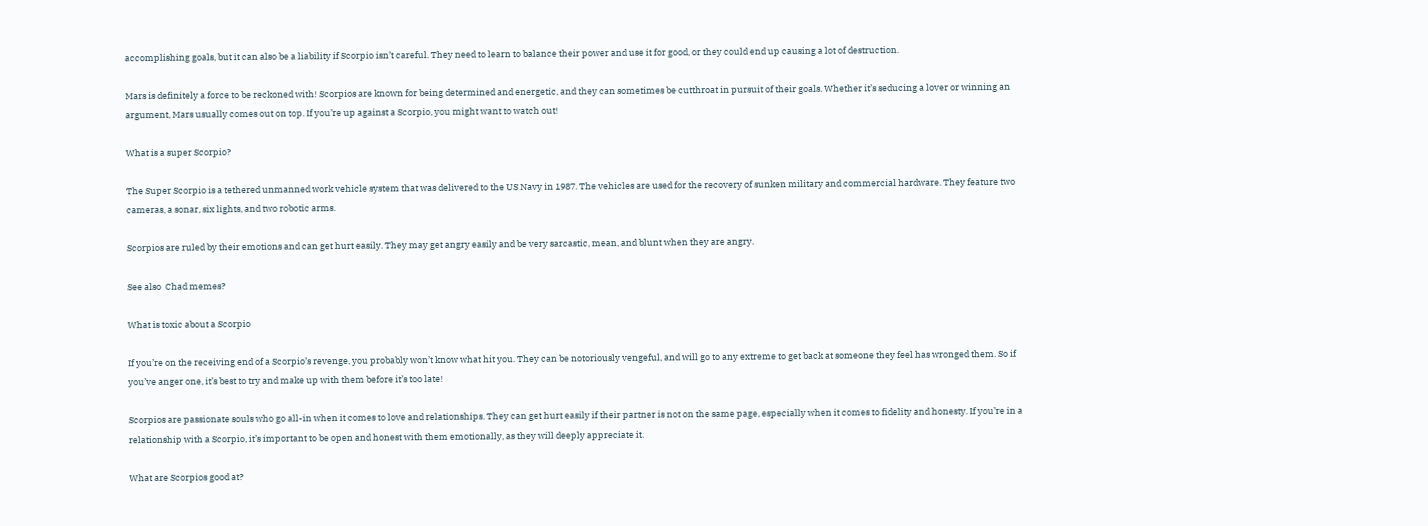accomplishing goals, but it can also be a liability if Scorpio isn’t careful. They need to learn to balance their power and use it for good, or they could end up causing a lot of destruction.

Mars is definitely a force to be reckoned with! Scorpios are known for being determined and energetic, and they can sometimes be cutthroat in pursuit of their goals. Whether it’s seducing a lover or winning an argument, Mars usually comes out on top. If you’re up against a Scorpio, you might want to watch out!

What is a super Scorpio?

The Super Scorpio is a tethered unmanned work vehicle system that was delivered to the US Navy in 1987. The vehicles are used for the recovery of sunken military and commercial hardware. They feature two cameras, a sonar, six lights, and two robotic arms.

Scorpios are ruled by their emotions and can get hurt easily. They may get angry easily and be very sarcastic, mean, and blunt when they are angry.

See also  Chad memes?

What is toxic about a Scorpio

If you’re on the receiving end of a Scorpio’s revenge, you probably won’t know what hit you. They can be notoriously vengeful, and will go to any extreme to get back at someone they feel has wronged them. So if you’ve anger one, it’s best to try and make up with them before it’s too late!

Scorpios are passionate souls who go all-in when it comes to love and relationships. They can get hurt easily if their partner is not on the same page, especially when it comes to fidelity and honesty. If you’re in a relationship with a Scorpio, it’s important to be open and honest with them emotionally, as they will deeply appreciate it.

What are Scorpios good at?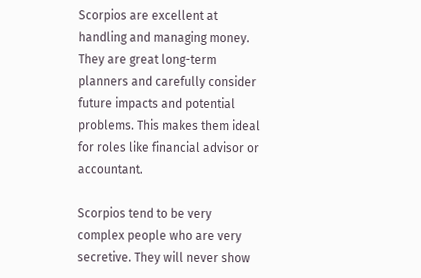Scorpios are excellent at handling and managing money. They are great long-term planners and carefully consider future impacts and potential problems. This makes them ideal for roles like financial advisor or accountant.

Scorpios tend to be very complex people who are very secretive. They will never show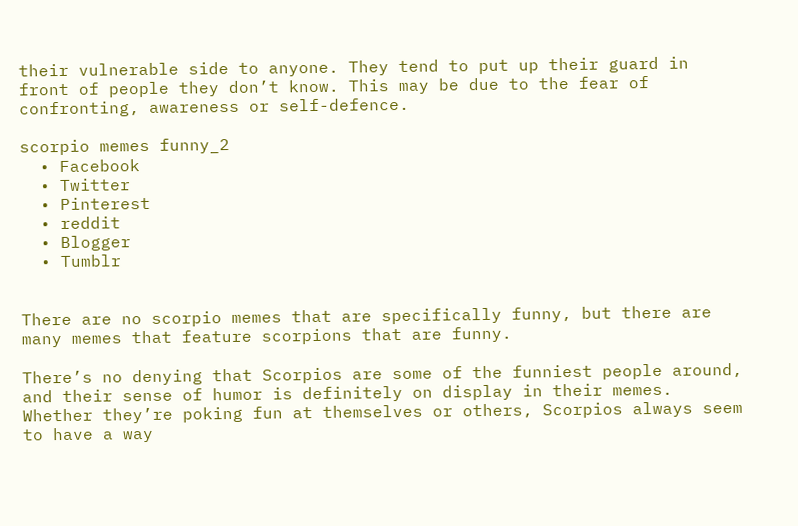their vulnerable side to anyone. They tend to put up their guard in front of people they don’t know. This may be due to the fear of confronting, awareness or self-defence.

scorpio memes funny_2
  • Facebook
  • Twitter
  • Pinterest
  • reddit
  • Blogger
  • Tumblr


There are no scorpio memes that are specifically funny, but there are many memes that feature scorpions that are funny.

There’s no denying that Scorpios are some of the funniest people around, and their sense of humor is definitely on display in their memes. Whether they’re poking fun at themselves or others, Scorpios always seem to have a way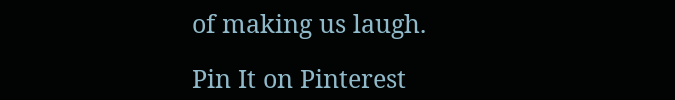of making us laugh.

Pin It on Pinterest